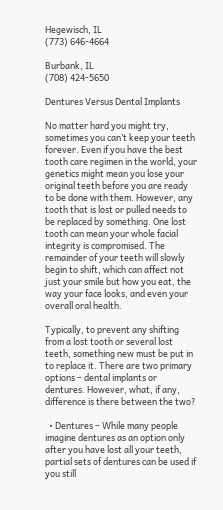Hegewisch, IL
(773) 646-4664

Burbank, IL
(708) 424-5650

Dentures Versus Dental Implants

No matter hard you might try, sometimes you can’t keep your teeth forever. Even if you have the best tooth care regimen in the world, your genetics might mean you lose your original teeth before you are ready to be done with them. However, any tooth that is lost or pulled needs to be replaced by something. One lost tooth can mean your whole facial integrity is compromised. The remainder of your teeth will slowly begin to shift, which can affect not just your smile but how you eat, the way your face looks, and even your overall oral health.

Typically, to prevent any shifting from a lost tooth or several lost teeth, something new must be put in to replace it. There are two primary options – dental implants or dentures. However, what, if any, difference is there between the two?

  • Dentures – While many people imagine dentures as an option only after you have lost all your teeth, partial sets of dentures can be used if you still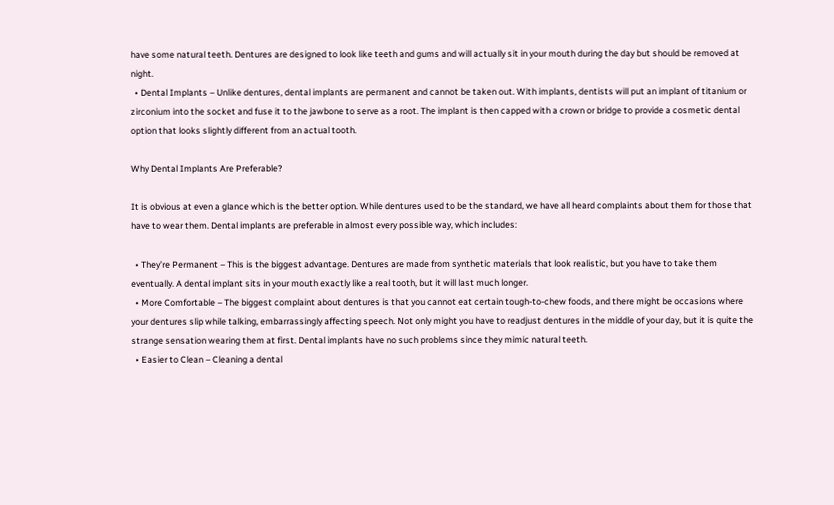have some natural teeth. Dentures are designed to look like teeth and gums and will actually sit in your mouth during the day but should be removed at night.
  • Dental Implants – Unlike dentures, dental implants are permanent and cannot be taken out. With implants, dentists will put an implant of titanium or zirconium into the socket and fuse it to the jawbone to serve as a root. The implant is then capped with a crown or bridge to provide a cosmetic dental option that looks slightly different from an actual tooth.

Why Dental Implants Are Preferable?

It is obvious at even a glance which is the better option. While dentures used to be the standard, we have all heard complaints about them for those that have to wear them. Dental implants are preferable in almost every possible way, which includes:

  • They’re Permanent – This is the biggest advantage. Dentures are made from synthetic materials that look realistic, but you have to take them eventually. A dental implant sits in your mouth exactly like a real tooth, but it will last much longer.
  • More Comfortable – The biggest complaint about dentures is that you cannot eat certain tough-to-chew foods, and there might be occasions where your dentures slip while talking, embarrassingly affecting speech. Not only might you have to readjust dentures in the middle of your day, but it is quite the strange sensation wearing them at first. Dental implants have no such problems since they mimic natural teeth.
  • Easier to Clean – Cleaning a dental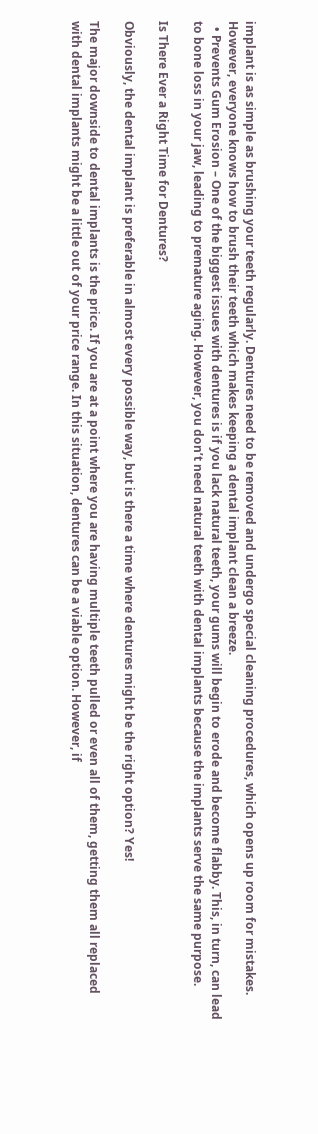implant is as simple as brushing your teeth regularly. Dentures need to be removed and undergo special cleaning procedures, which opens up room for mistakes. However, everyone knows how to brush their teeth which makes keeping a dental implant clean a breeze.
  • Prevents Gum Erosion – One of the biggest issues with dentures is if you lack natural teeth, your gums will begin to erode and become flabby. This, in turn, can lead to bone loss in your jaw, leading to premature aging. However, you don’t need natural teeth with dental implants because the implants serve the same purpose.

Is There Ever a Right Time for Dentures?

Obviously, the dental implant is preferable in almost every possible way, but is there a time where dentures might be the right option? Yes!

The major downside to dental implants is the price. If you are at a point where you are having multiple teeth pulled or even all of them, getting them all replaced with dental implants might be a little out of your price range. In this situation, dentures can be a viable option. However, if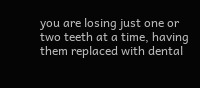you are losing just one or two teeth at a time, having them replaced with dental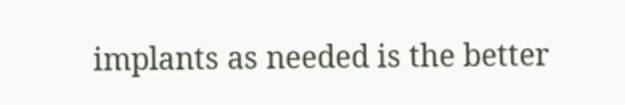implants as needed is the better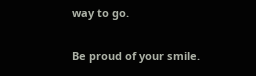way to go.

Be proud of your smile.